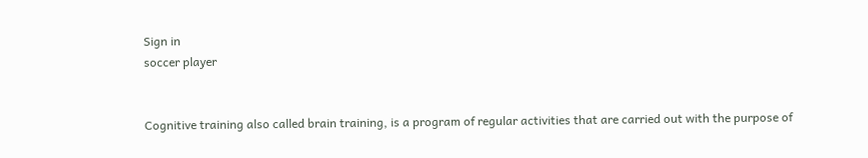Sign in
soccer player


Cognitive training also called brain training, is a program of regular activities that are carried out with the purpose of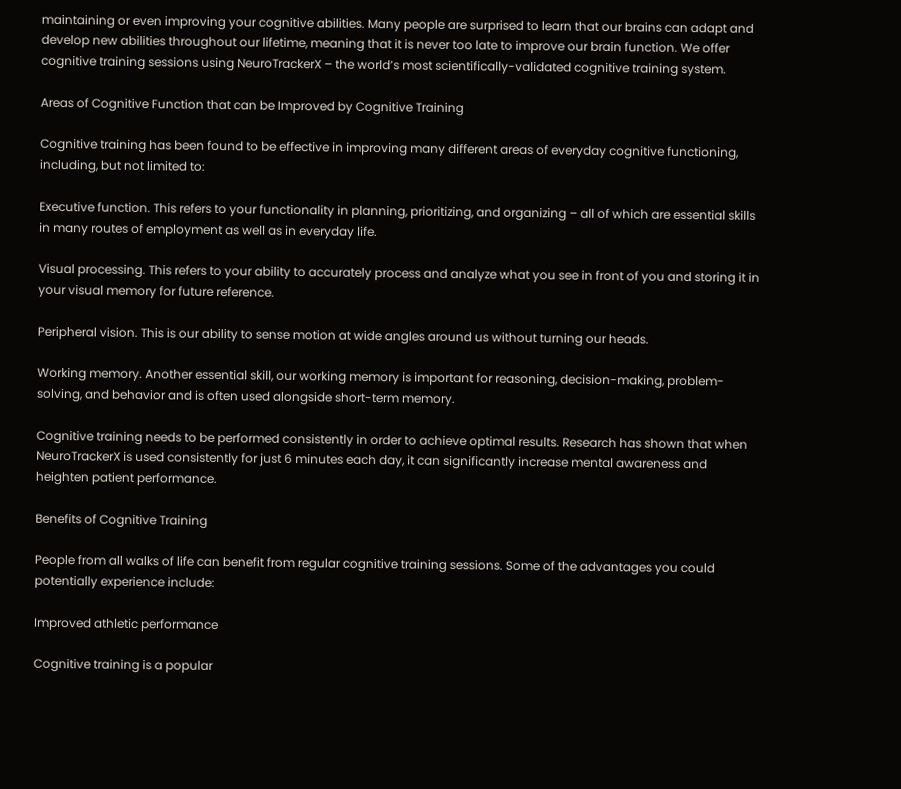maintaining or even improving your cognitive abilities. Many people are surprised to learn that our brains can adapt and develop new abilities throughout our lifetime, meaning that it is never too late to improve our brain function. We offer cognitive training sessions using NeuroTrackerX – the world’s most scientifically-validated cognitive training system.

Areas of Cognitive Function that can be Improved by Cognitive Training

Cognitive training has been found to be effective in improving many different areas of everyday cognitive functioning, including, but not limited to:

Executive function. This refers to your functionality in planning, prioritizing, and organizing – all of which are essential skills in many routes of employment as well as in everyday life.

Visual processing. This refers to your ability to accurately process and analyze what you see in front of you and storing it in your visual memory for future reference.

Peripheral vision. This is our ability to sense motion at wide angles around us without turning our heads.

Working memory. Another essential skill, our working memory is important for reasoning, decision-making, problem-solving, and behavior and is often used alongside short-term memory.

Cognitive training needs to be performed consistently in order to achieve optimal results. Research has shown that when NeuroTrackerX is used consistently for just 6 minutes each day, it can significantly increase mental awareness and heighten patient performance.

Benefits of Cognitive Training

People from all walks of life can benefit from regular cognitive training sessions. Some of the advantages you could potentially experience include:

Improved athletic performance

Cognitive training is a popular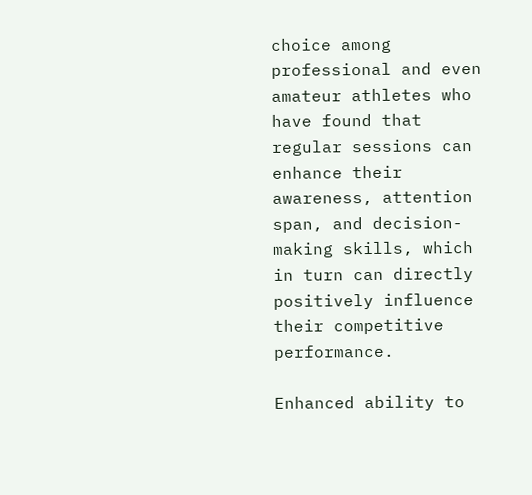choice among professional and even amateur athletes who have found that regular sessions can enhance their awareness, attention span, and decision-making skills, which in turn can directly positively influence their competitive performance.

Enhanced ability to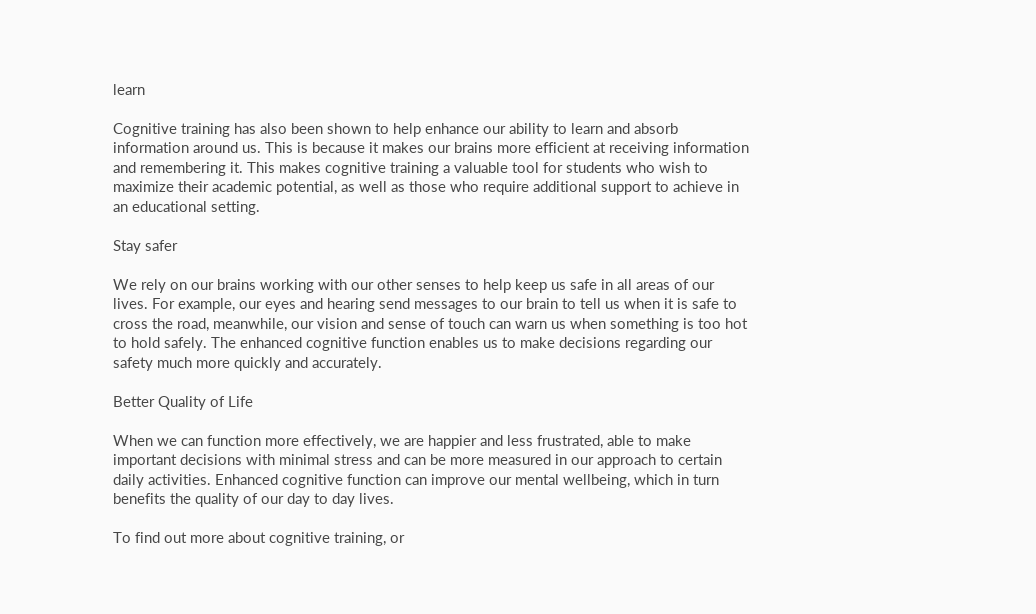learn

Cognitive training has also been shown to help enhance our ability to learn and absorb information around us. This is because it makes our brains more efficient at receiving information and remembering it. This makes cognitive training a valuable tool for students who wish to maximize their academic potential, as well as those who require additional support to achieve in an educational setting.

Stay safer

We rely on our brains working with our other senses to help keep us safe in all areas of our lives. For example, our eyes and hearing send messages to our brain to tell us when it is safe to cross the road, meanwhile, our vision and sense of touch can warn us when something is too hot to hold safely. The enhanced cognitive function enables us to make decisions regarding our safety much more quickly and accurately.

Better Quality of Life

When we can function more effectively, we are happier and less frustrated, able to make important decisions with minimal stress and can be more measured in our approach to certain daily activities. Enhanced cognitive function can improve our mental wellbeing, which in turn benefits the quality of our day to day lives.

To find out more about cognitive training, or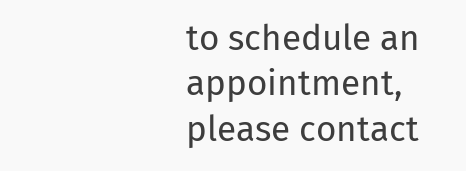to schedule an appointment, please contact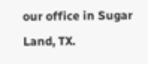our office in Sugar Land, TX.